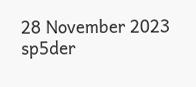28 November 2023
sp5der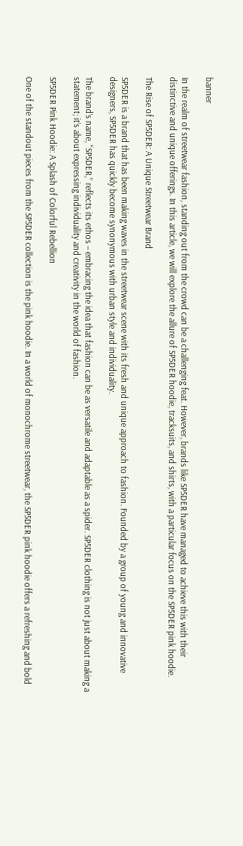banner

In the realm of streetwear fashion, standing out from the crowd can be a challenging feat. However, brands like SP5DER have managed to achieve this with their distinctive and unique offerings. In this article, we will explore the allure of SP5DER hoodie, tracksuits, and shirts, with a particular focus on the SP5DER pink hoodie.

The Rise of SP5DER: A Unique Streetwear Brand

SP5DER is a brand that has been making waves in the streetwear scene with its fresh and unique approach to fashion. Founded by a group of young and innovative designers, SP5DER has quickly become synonymous with urban style and individuality.

The brand’s name, “SP5DER,” reflects its ethos – embracing the idea that fashion can be as versatile and adaptable as a spider. SP5DER clothing is not just about making a statement; it’s about expressing individuality and creativity in the world of fashion.

SP5DER Pink Hoodie: A Splash of Colorful Rebellion

One of the standout pieces from the SP5DER collection is the pink hoodie. In a world of monochrome streetwear, the SP5DER pink hoodie offers a refreshing and bold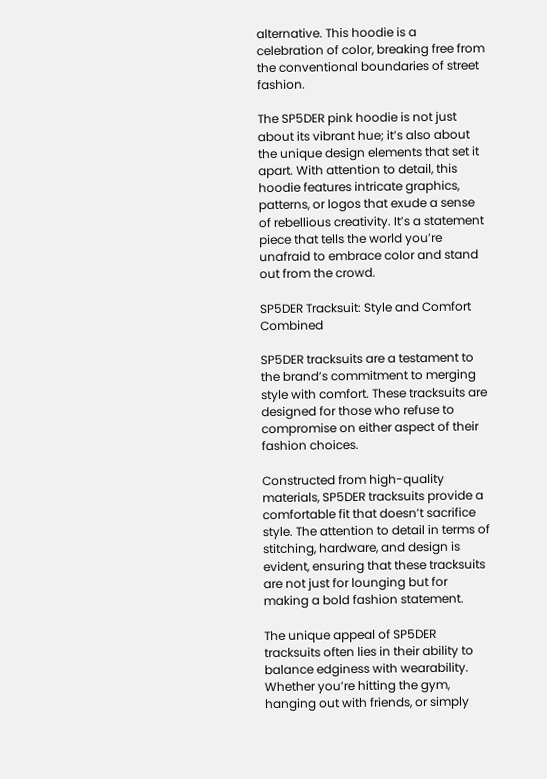alternative. This hoodie is a celebration of color, breaking free from the conventional boundaries of street fashion.

The SP5DER pink hoodie is not just about its vibrant hue; it’s also about the unique design elements that set it apart. With attention to detail, this hoodie features intricate graphics, patterns, or logos that exude a sense of rebellious creativity. It’s a statement piece that tells the world you’re unafraid to embrace color and stand out from the crowd.

SP5DER Tracksuit: Style and Comfort Combined

SP5DER tracksuits are a testament to the brand’s commitment to merging style with comfort. These tracksuits are designed for those who refuse to compromise on either aspect of their fashion choices.

Constructed from high-quality materials, SP5DER tracksuits provide a comfortable fit that doesn’t sacrifice style. The attention to detail in terms of stitching, hardware, and design is evident, ensuring that these tracksuits are not just for lounging but for making a bold fashion statement.

The unique appeal of SP5DER tracksuits often lies in their ability to balance edginess with wearability. Whether you’re hitting the gym, hanging out with friends, or simply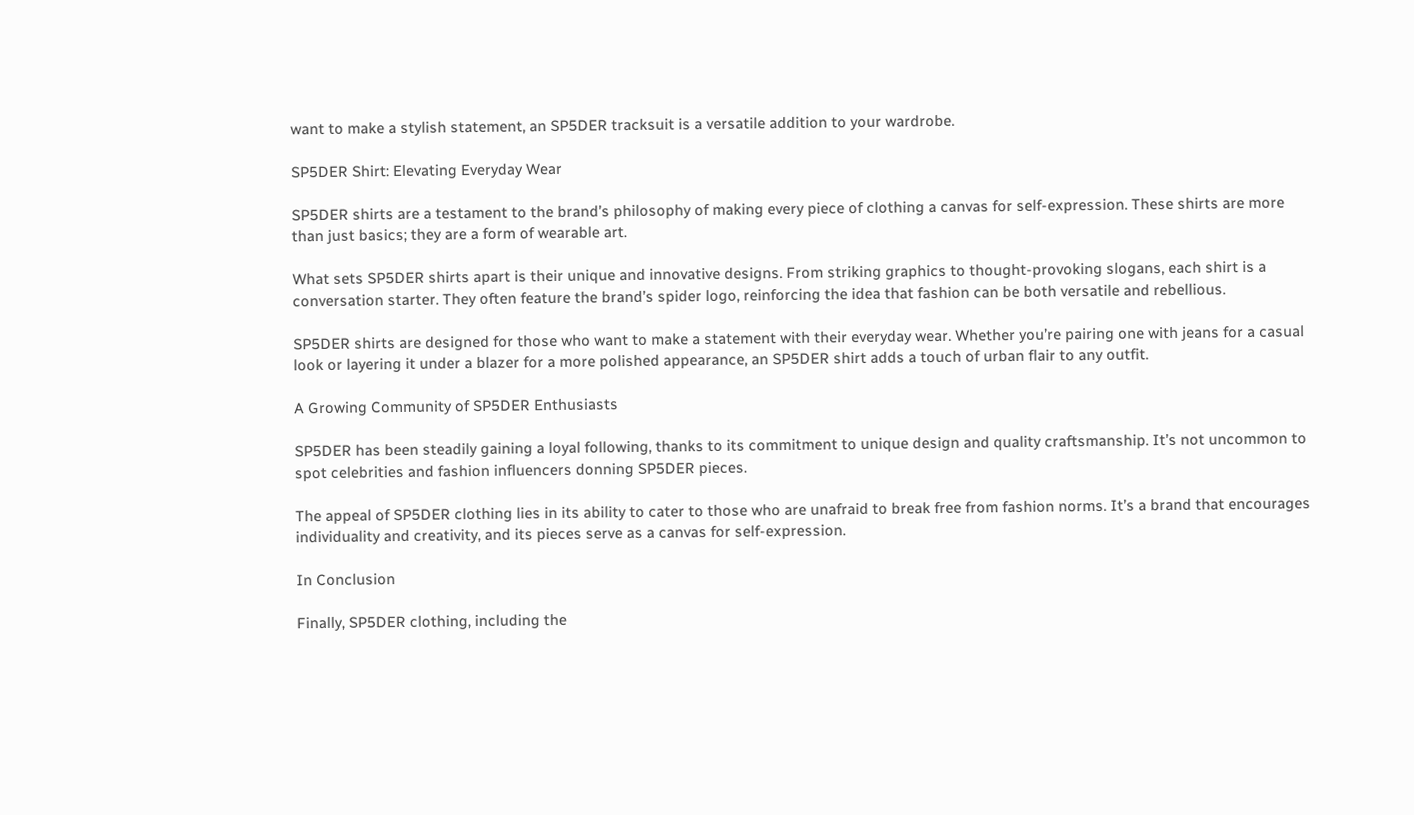want to make a stylish statement, an SP5DER tracksuit is a versatile addition to your wardrobe.

SP5DER Shirt: Elevating Everyday Wear

SP5DER shirts are a testament to the brand’s philosophy of making every piece of clothing a canvas for self-expression. These shirts are more than just basics; they are a form of wearable art.

What sets SP5DER shirts apart is their unique and innovative designs. From striking graphics to thought-provoking slogans, each shirt is a conversation starter. They often feature the brand’s spider logo, reinforcing the idea that fashion can be both versatile and rebellious.

SP5DER shirts are designed for those who want to make a statement with their everyday wear. Whether you’re pairing one with jeans for a casual look or layering it under a blazer for a more polished appearance, an SP5DER shirt adds a touch of urban flair to any outfit.

A Growing Community of SP5DER Enthusiasts

SP5DER has been steadily gaining a loyal following, thanks to its commitment to unique design and quality craftsmanship. It’s not uncommon to spot celebrities and fashion influencers donning SP5DER pieces.

The appeal of SP5DER clothing lies in its ability to cater to those who are unafraid to break free from fashion norms. It’s a brand that encourages individuality and creativity, and its pieces serve as a canvas for self-expression.

In Conclusion

Finally, SP5DER clothing, including the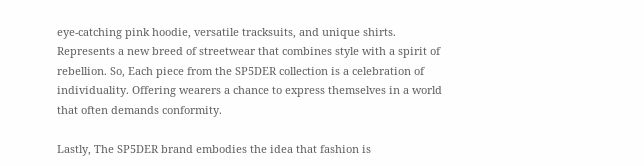eye-catching pink hoodie, versatile tracksuits, and unique shirts. Represents a new breed of streetwear that combines style with a spirit of rebellion. So, Each piece from the SP5DER collection is a celebration of individuality. Offering wearers a chance to express themselves in a world that often demands conformity.

Lastly, The SP5DER brand embodies the idea that fashion is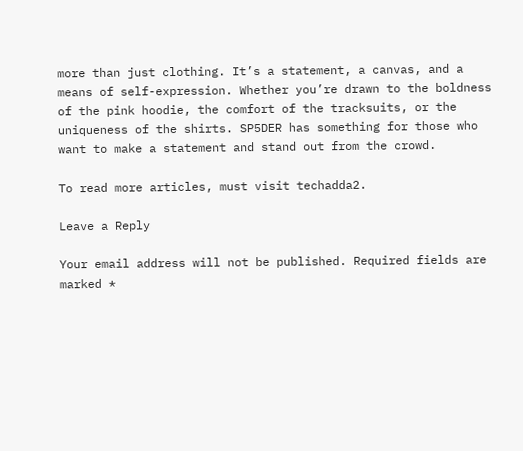more than just clothing. It’s a statement, a canvas, and a means of self-expression. Whether you’re drawn to the boldness of the pink hoodie, the comfort of the tracksuits, or the uniqueness of the shirts. SP5DER has something for those who want to make a statement and stand out from the crowd.

To read more articles, must visit techadda2.

Leave a Reply

Your email address will not be published. Required fields are marked *